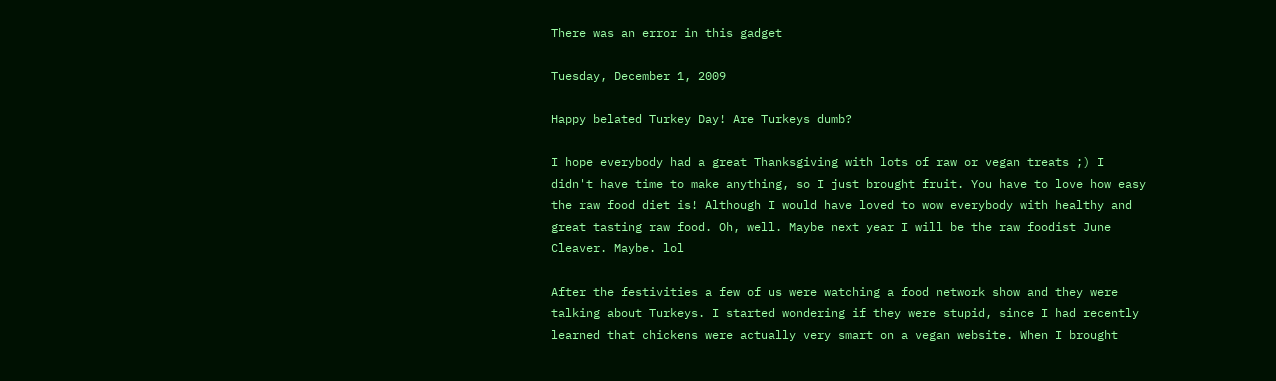There was an error in this gadget

Tuesday, December 1, 2009

Happy belated Turkey Day! Are Turkeys dumb?

I hope everybody had a great Thanksgiving with lots of raw or vegan treats ;) I didn't have time to make anything, so I just brought fruit. You have to love how easy the raw food diet is! Although I would have loved to wow everybody with healthy and great tasting raw food. Oh, well. Maybe next year I will be the raw foodist June Cleaver. Maybe. lol

After the festivities a few of us were watching a food network show and they were talking about Turkeys. I started wondering if they were stupid, since I had recently learned that chickens were actually very smart on a vegan website. When I brought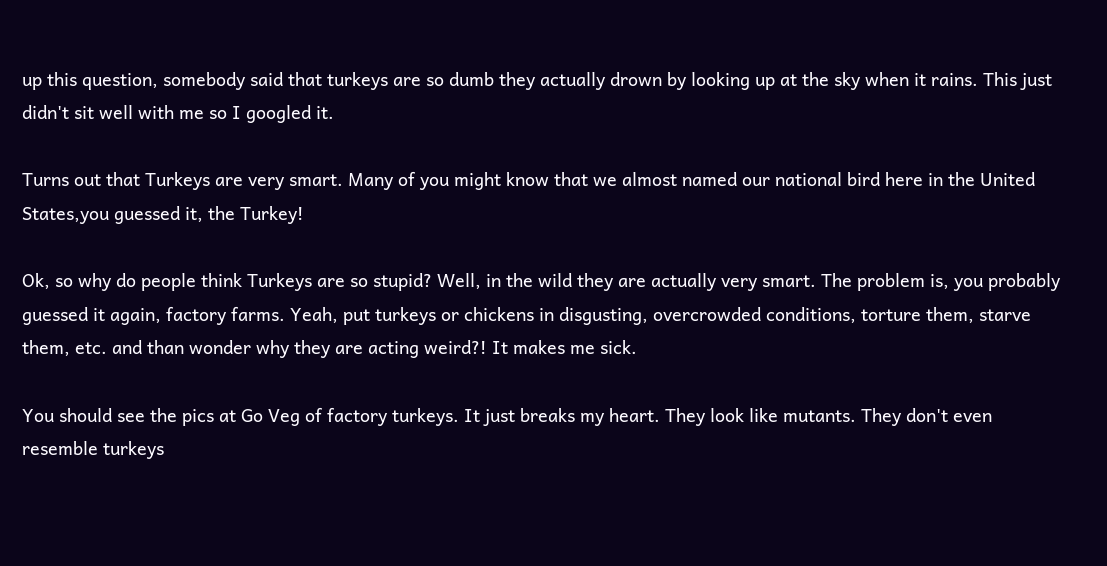up this question, somebody said that turkeys are so dumb they actually drown by looking up at the sky when it rains. This just didn't sit well with me so I googled it.

Turns out that Turkeys are very smart. Many of you might know that we almost named our national bird here in the United States,you guessed it, the Turkey!

Ok, so why do people think Turkeys are so stupid? Well, in the wild they are actually very smart. The problem is, you probably guessed it again, factory farms. Yeah, put turkeys or chickens in disgusting, overcrowded conditions, torture them, starve them, etc. and than wonder why they are acting weird?! It makes me sick.

You should see the pics at Go Veg of factory turkeys. It just breaks my heart. They look like mutants. They don't even resemble turkeys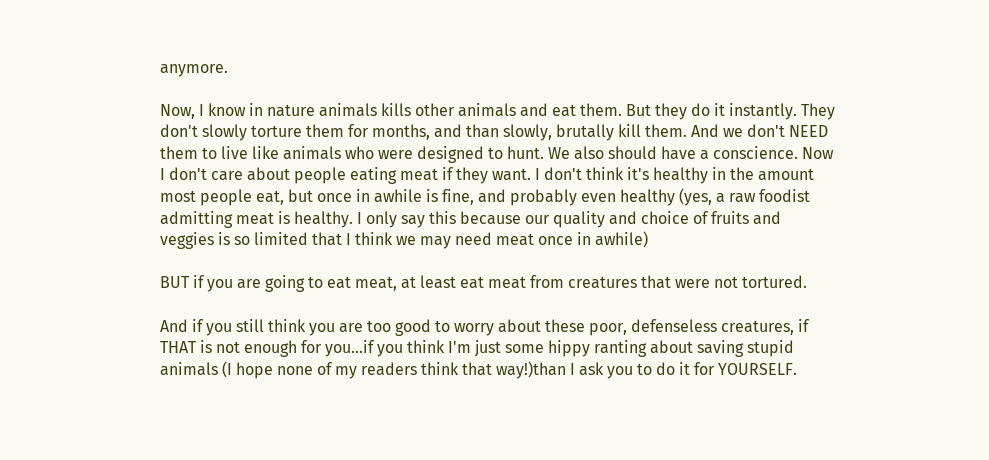anymore.

Now, I know in nature animals kills other animals and eat them. But they do it instantly. They don't slowly torture them for months, and than slowly, brutally kill them. And we don't NEED them to live like animals who were designed to hunt. We also should have a conscience. Now I don't care about people eating meat if they want. I don't think it's healthy in the amount most people eat, but once in awhile is fine, and probably even healthy (yes, a raw foodist admitting meat is healthy. I only say this because our quality and choice of fruits and veggies is so limited that I think we may need meat once in awhile)

BUT if you are going to eat meat, at least eat meat from creatures that were not tortured.

And if you still think you are too good to worry about these poor, defenseless creatures, if THAT is not enough for you...if you think I'm just some hippy ranting about saving stupid animals (I hope none of my readers think that way!)than I ask you to do it for YOURSELF.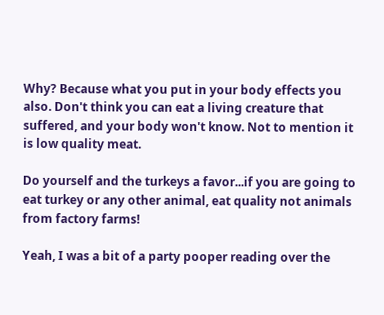Why? Because what you put in your body effects you also. Don't think you can eat a living creature that suffered, and your body won't know. Not to mention it is low quality meat.

Do yourself and the turkeys a favor...if you are going to eat turkey or any other animal, eat quality not animals from factory farms!

Yeah, I was a bit of a party pooper reading over the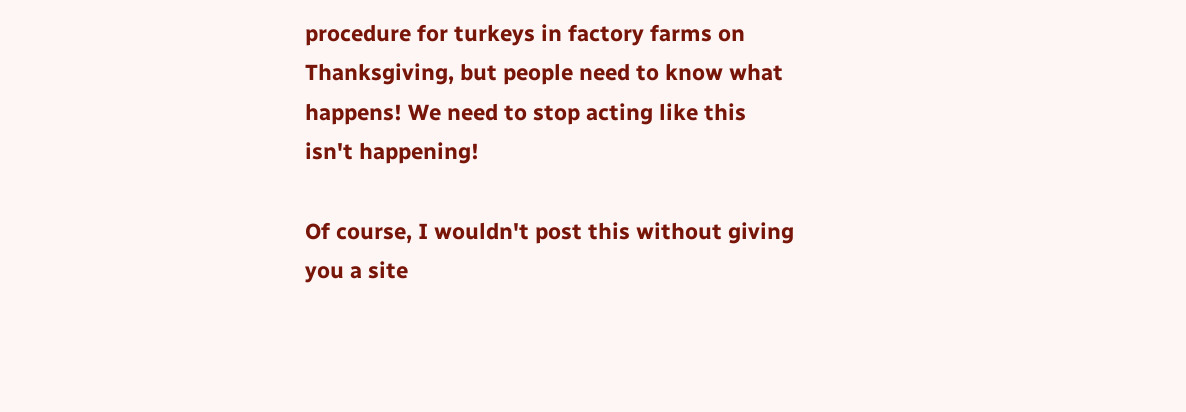procedure for turkeys in factory farms on Thanksgiving, but people need to know what happens! We need to stop acting like this isn't happening!

Of course, I wouldn't post this without giving you a site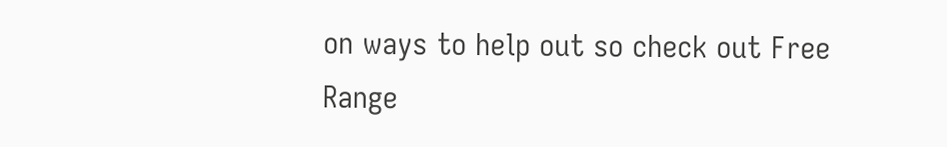on ways to help out so check out Free Range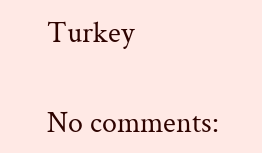Turkey

No comments: